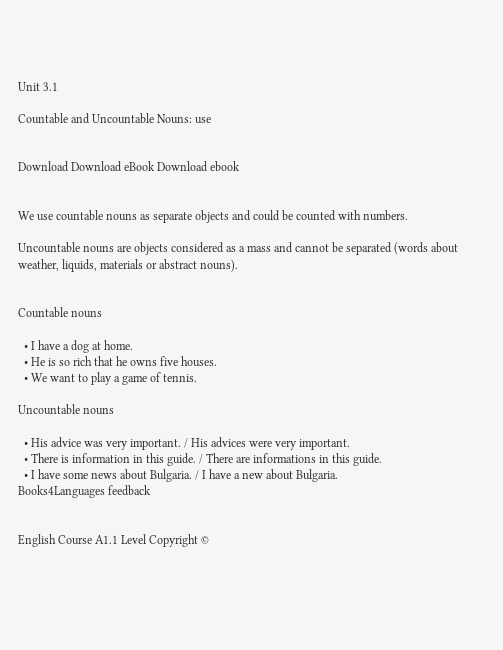Unit 3.1

Countable and Uncountable Nouns: use


Download Download eBook Download ebook


We use countable nouns as separate objects and could be counted with numbers.

Uncountable nouns are objects considered as a mass and cannot be separated (words about weather, liquids, materials or abstract nouns).


Countable nouns

  • I have a dog at home.
  • He is so rich that he owns five houses.
  • We want to play a game of tennis.

Uncountable nouns

  • His advice was very important. / His advices were very important.
  • There is information in this guide. / There are informations in this guide.
  • I have some news about Bulgaria. / I have a new about Bulgaria.
Books4Languages feedback


English Course A1.1 Level Copyright ©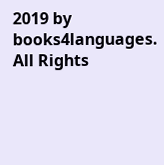2019 by books4languages. All Rights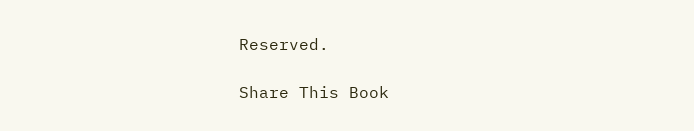Reserved.

Share This Book